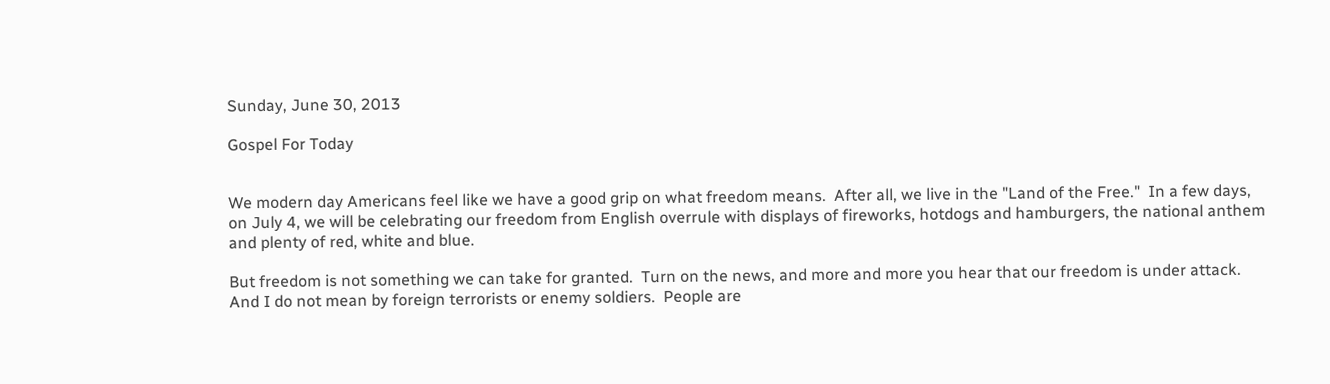Sunday, June 30, 2013

Gospel For Today


We modern day Americans feel like we have a good grip on what freedom means.  After all, we live in the "Land of the Free."  In a few days, on July 4, we will be celebrating our freedom from English overrule with displays of fireworks, hotdogs and hamburgers, the national anthem and plenty of red, white and blue.

But freedom is not something we can take for granted.  Turn on the news, and more and more you hear that our freedom is under attack.  And I do not mean by foreign terrorists or enemy soldiers.  People are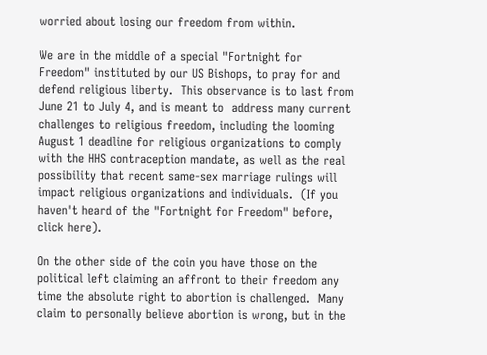worried about losing our freedom from within.

We are in the middle of a special "Fortnight for Freedom" instituted by our US Bishops, to pray for and defend religious liberty.  This observance is to last from June 21 to July 4, and is meant to  address many current challenges to religious freedom, including the looming August 1 deadline for religious organizations to comply with the HHS contraception mandate, as well as the real possibility that recent same-sex marriage rulings will impact religious organizations and individuals.  (If you haven't heard of the "Fortnight for Freedom" before, click here).

On the other side of the coin you have those on the political left claiming an affront to their freedom any time the absolute right to abortion is challenged.  Many claim to personally believe abortion is wrong, but in the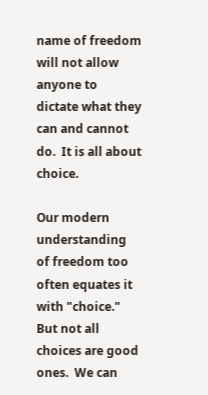name of freedom will not allow anyone to dictate what they can and cannot do.  It is all about choice.

Our modern understanding of freedom too often equates it with "choice."  But not all choices are good ones.  We can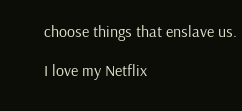choose things that enslave us.

I love my Netflix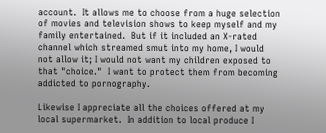account.  It allows me to choose from a huge selection of movies and television shows to keep myself and my family entertained.  But if it included an X-rated channel which streamed smut into my home, I would not allow it; I would not want my children exposed to that "choice."  I want to protect them from becoming addicted to pornography.

Likewise I appreciate all the choices offered at my local supermarket.  In addition to local produce I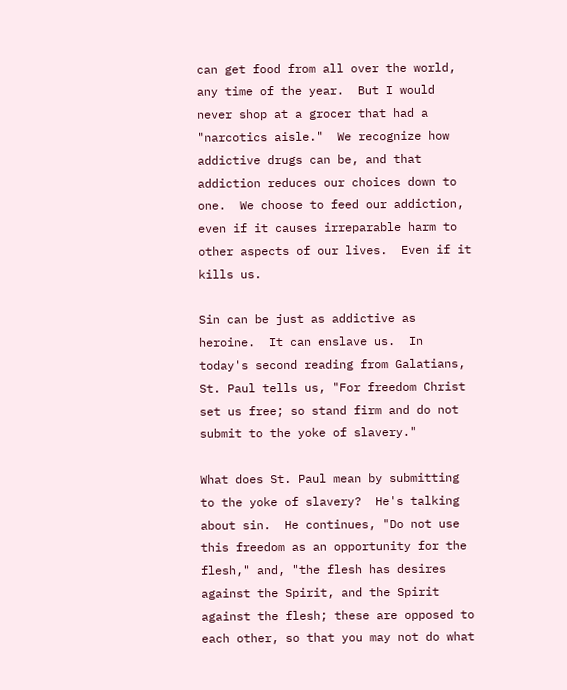can get food from all over the world, any time of the year.  But I would never shop at a grocer that had a "narcotics aisle."  We recognize how addictive drugs can be, and that addiction reduces our choices down to one.  We choose to feed our addiction, even if it causes irreparable harm to other aspects of our lives.  Even if it kills us.

Sin can be just as addictive as heroine.  It can enslave us.  In today's second reading from Galatians, St. Paul tells us, "For freedom Christ set us free; so stand firm and do not submit to the yoke of slavery."

What does St. Paul mean by submitting to the yoke of slavery?  He's talking about sin.  He continues, "Do not use this freedom as an opportunity for the flesh," and, "the flesh has desires against the Spirit, and the Spirit against the flesh; these are opposed to each other, so that you may not do what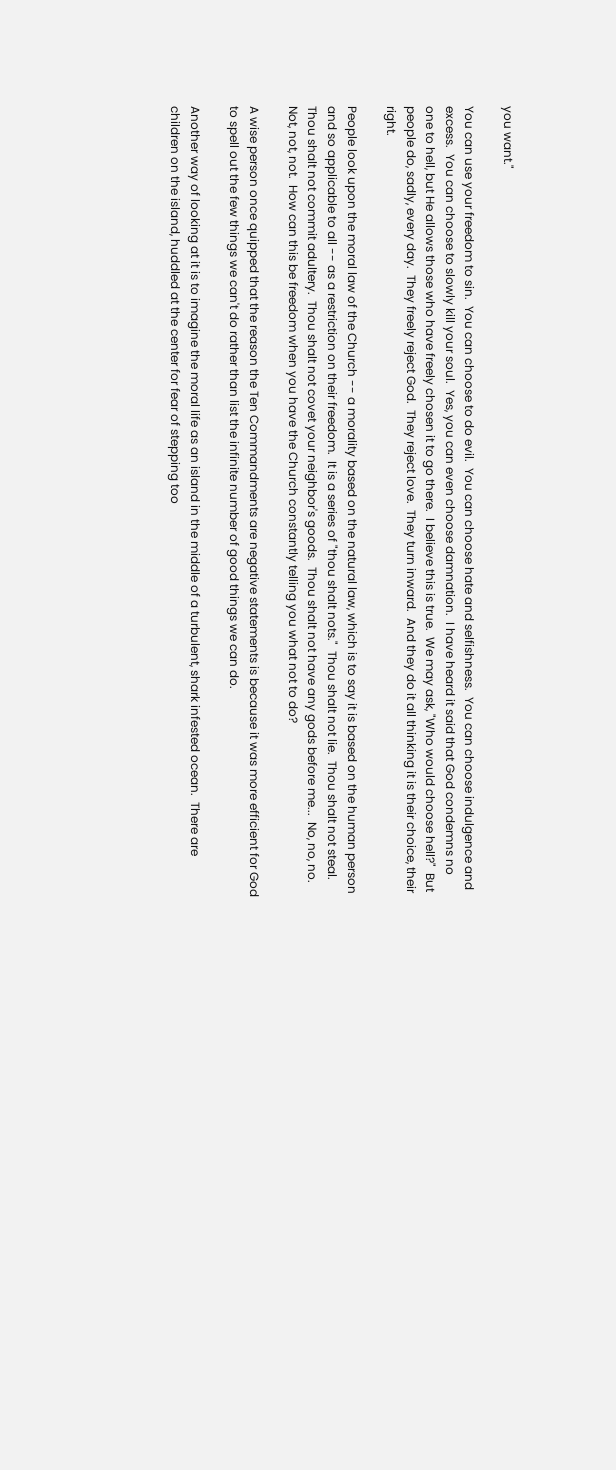you want."

You can use your freedom to sin.  You can choose to do evil.  You can choose hate and selfishness.  You can choose indulgence and excess.  You can choose to slowly kill your soul.  Yes, you can even choose damnation.  I have heard it said that God condemns no one to hell, but He allows those who have freely chosen it to go there.  I believe this is true.  We may ask, "Who would choose hell?"  But people do, sadly, every day.  They freely reject God.  They reject love.  They turn inward.  And they do it all thinking it is their choice, their right.

People look upon the moral law of the Church -- a morality based on the natural law, which is to say it is based on the human person and so applicable to all -- as a restriction on their freedom.  It is a series of "thou shalt nots."  Thou shalt not lie.  Thou shalt not steal.  Thou shalt not commit adultery.  Thou shalt not covet your neighbor's goods.  Thou shalt not have any gods before me...  No, no, no.  Not, not, not.  How can this be freedom when you have the Church constantly telling you what not to do?

A wise person once quipped that the reason the Ten Commandments are negative statements is because it was more efficient for God to spell out the few things we can't do rather than list the infinite number of good things we can do.

Another way of looking at it is to imagine the moral life as an island in the middle of a turbulent, shark infested ocean.  There are children on the island, huddled at the center for fear of stepping too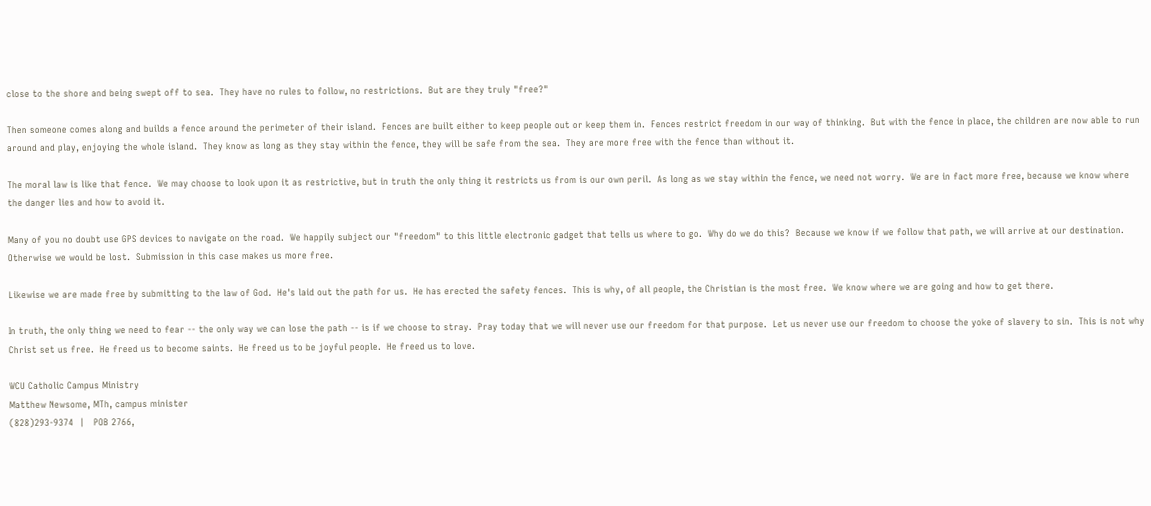close to the shore and being swept off to sea.  They have no rules to follow, no restrictions.  But are they truly "free?"

Then someone comes along and builds a fence around the perimeter of their island.  Fences are built either to keep people out or keep them in.  Fences restrict freedom in our way of thinking.  But with the fence in place, the children are now able to run around and play, enjoying the whole island.  They know as long as they stay within the fence, they will be safe from the sea.  They are more free with the fence than without it.

The moral law is like that fence.  We may choose to look upon it as restrictive, but in truth the only thing it restricts us from is our own peril.  As long as we stay within the fence, we need not worry.  We are in fact more free, because we know where the danger lies and how to avoid it.

Many of you no doubt use GPS devices to navigate on the road.  We happily subject our "freedom" to this little electronic gadget that tells us where to go.  Why do we do this?  Because we know if we follow that path, we will arrive at our destination.  Otherwise we would be lost.  Submission in this case makes us more free.

Likewise we are made free by submitting to the law of God.  He's laid out the path for us.  He has erected the safety fences.  This is why, of all people, the Christian is the most free.  We know where we are going and how to get there.

In truth, the only thing we need to fear -- the only way we can lose the path -- is if we choose to stray.  Pray today that we will never use our freedom for that purpose.  Let us never use our freedom to choose the yoke of slavery to sin.  This is not why Christ set us free.  He freed us to become saints.  He freed us to be joyful people.  He freed us to love.

WCU Catholic Campus Ministry
Matthew Newsome, MTh, campus minister
(828)293-9374  |   POB 2766,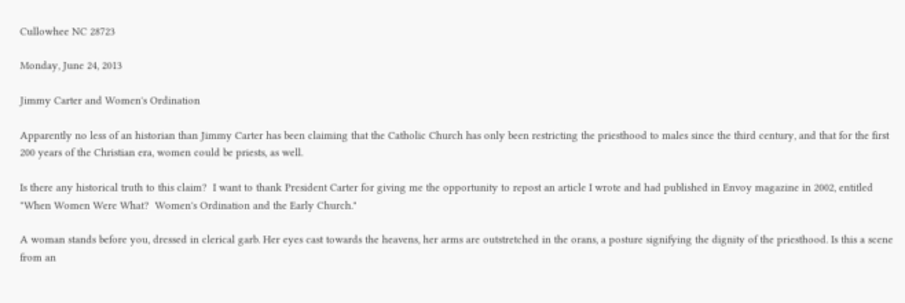Cullowhee NC 28723

Monday, June 24, 2013

Jimmy Carter and Women's Ordination

Apparently no less of an historian than Jimmy Carter has been claiming that the Catholic Church has only been restricting the priesthood to males since the third century, and that for the first 200 years of the Christian era, women could be priests, as well.

Is there any historical truth to this claim?  I want to thank President Carter for giving me the opportunity to repost an article I wrote and had published in Envoy magazine in 2002, entitled "When Women Were What?  Women's Ordination and the Early Church."

A woman stands before you, dressed in clerical garb. Her eyes cast towards the heavens, her arms are outstretched in the orans, a posture signifying the dignity of the priesthood. Is this a scene from an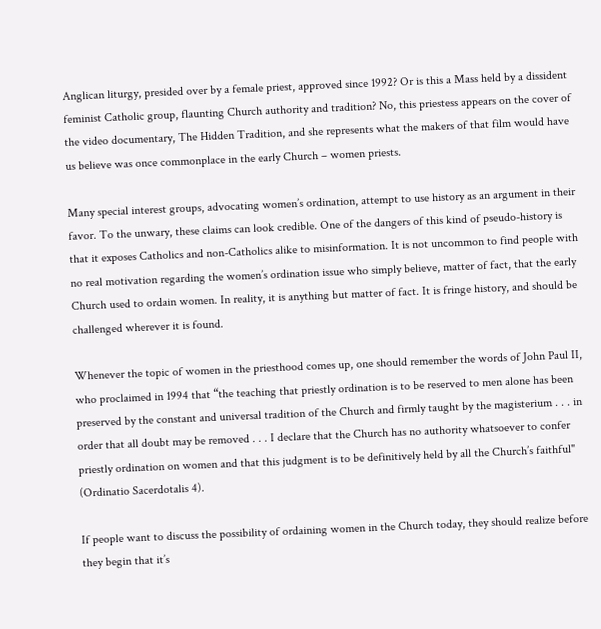Anglican liturgy, presided over by a female priest, approved since 1992? Or is this a Mass held by a dissident feminist Catholic group, flaunting Church authority and tradition? No, this priestess appears on the cover of the video documentary, The Hidden Tradition, and she represents what the makers of that film would have us believe was once commonplace in the early Church – women priests.

Many special interest groups, advocating women’s ordination, attempt to use history as an argument in their favor. To the unwary, these claims can look credible. One of the dangers of this kind of pseudo-history is that it exposes Catholics and non-Catholics alike to misinformation. It is not uncommon to find people with no real motivation regarding the women’s ordination issue who simply believe, matter of fact, that the early Church used to ordain women. In reality, it is anything but matter of fact. It is fringe history, and should be challenged wherever it is found.

Whenever the topic of women in the priesthood comes up, one should remember the words of John Paul II, who proclaimed in 1994 that “the teaching that priestly ordination is to be reserved to men alone has been preserved by the constant and universal tradition of the Church and firmly taught by the magisterium . . . in order that all doubt may be removed . . . I declare that the Church has no authority whatsoever to confer priestly ordination on women and that this judgment is to be definitively held by all the Church’s faithful" (Ordinatio Sacerdotalis 4).

If people want to discuss the possibility of ordaining women in the Church today, they should realize before they begin that it’s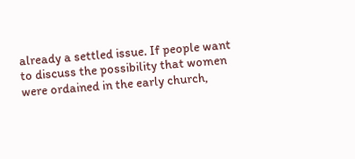already a settled issue. If people want to discuss the possibility that women were ordained in the early church,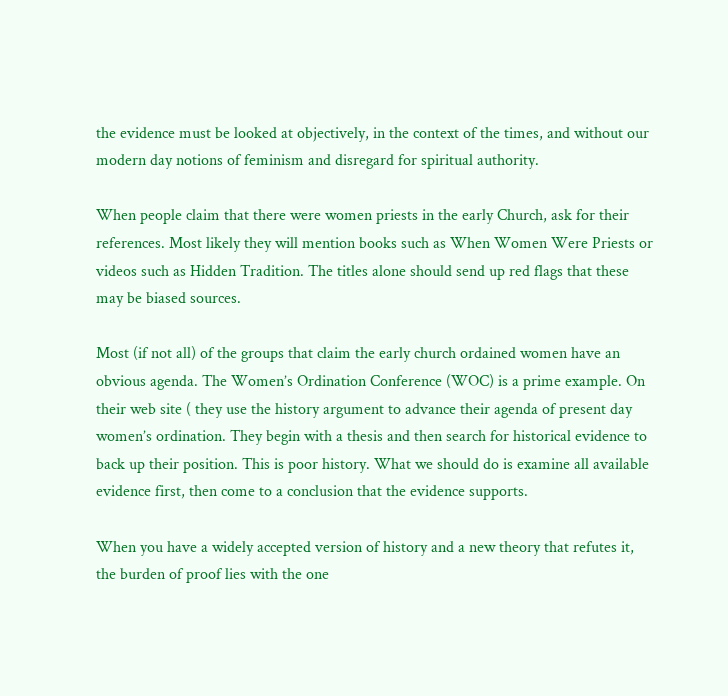the evidence must be looked at objectively, in the context of the times, and without our modern day notions of feminism and disregard for spiritual authority.

When people claim that there were women priests in the early Church, ask for their references. Most likely they will mention books such as When Women Were Priests or videos such as Hidden Tradition. The titles alone should send up red flags that these may be biased sources.

Most (if not all) of the groups that claim the early church ordained women have an obvious agenda. The Women’s Ordination Conference (WOC) is a prime example. On their web site ( they use the history argument to advance their agenda of present day women’s ordination. They begin with a thesis and then search for historical evidence to back up their position. This is poor history. What we should do is examine all available evidence first, then come to a conclusion that the evidence supports.

When you have a widely accepted version of history and a new theory that refutes it, the burden of proof lies with the one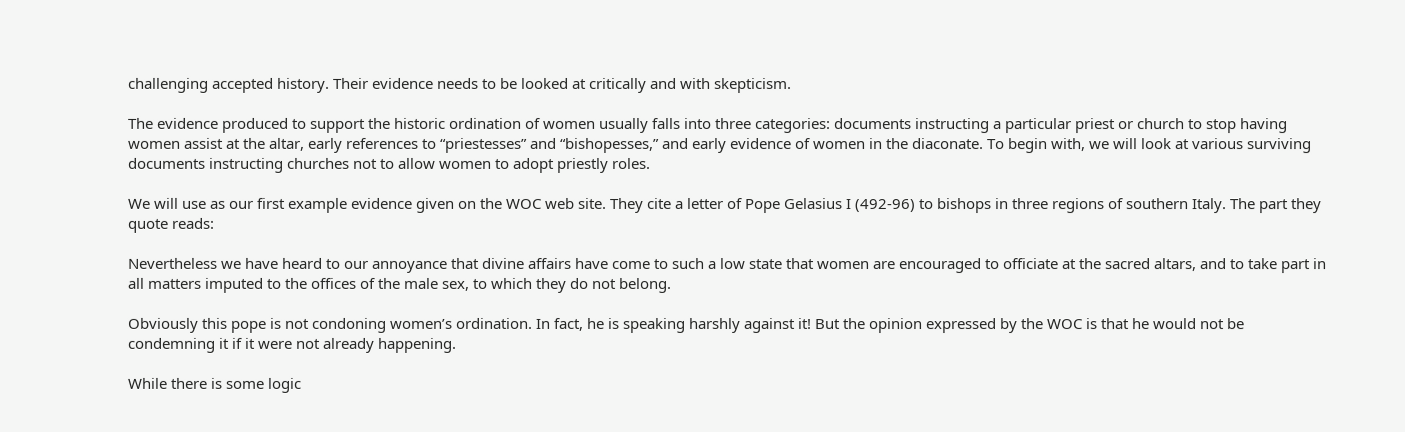challenging accepted history. Their evidence needs to be looked at critically and with skepticism.

The evidence produced to support the historic ordination of women usually falls into three categories: documents instructing a particular priest or church to stop having women assist at the altar, early references to “priestesses” and “bishopesses,” and early evidence of women in the diaconate. To begin with, we will look at various surviving documents instructing churches not to allow women to adopt priestly roles.

We will use as our first example evidence given on the WOC web site. They cite a letter of Pope Gelasius I (492-96) to bishops in three regions of southern Italy. The part they quote reads:

Nevertheless we have heard to our annoyance that divine affairs have come to such a low state that women are encouraged to officiate at the sacred altars, and to take part in all matters imputed to the offices of the male sex, to which they do not belong.

Obviously this pope is not condoning women’s ordination. In fact, he is speaking harshly against it! But the opinion expressed by the WOC is that he would not be condemning it if it were not already happening.

While there is some logic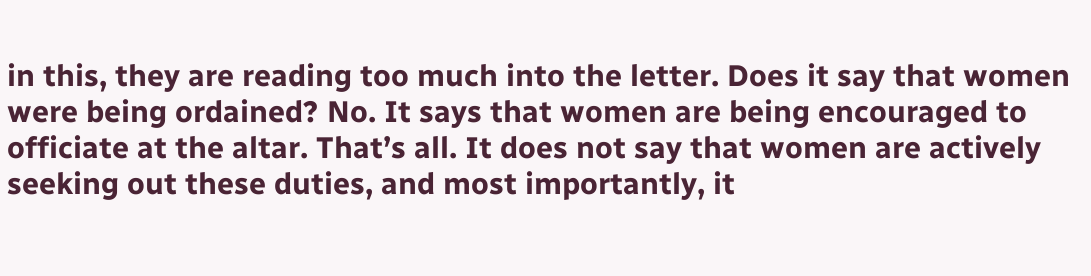in this, they are reading too much into the letter. Does it say that women were being ordained? No. It says that women are being encouraged to officiate at the altar. That’s all. It does not say that women are actively seeking out these duties, and most importantly, it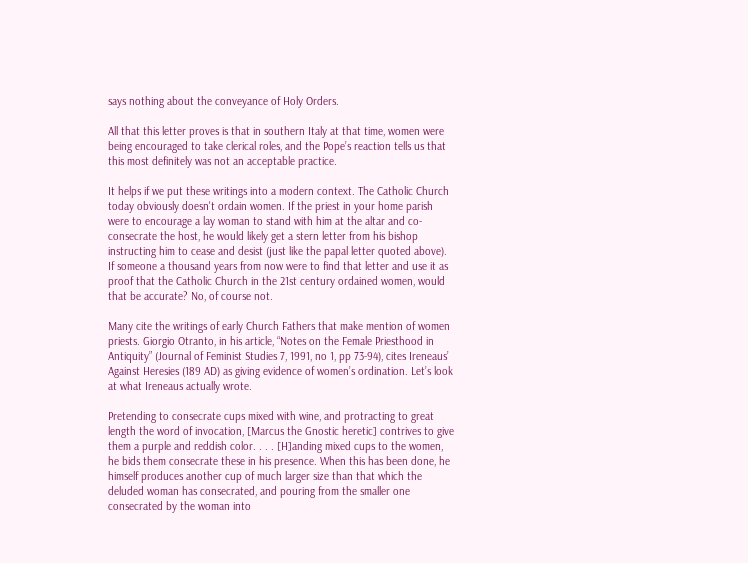says nothing about the conveyance of Holy Orders.

All that this letter proves is that in southern Italy at that time, women were being encouraged to take clerical roles, and the Pope’s reaction tells us that this most definitely was not an acceptable practice.

It helps if we put these writings into a modern context. The Catholic Church today obviously doesn't ordain women. If the priest in your home parish were to encourage a lay woman to stand with him at the altar and co-consecrate the host, he would likely get a stern letter from his bishop instructing him to cease and desist (just like the papal letter quoted above). If someone a thousand years from now were to find that letter and use it as proof that the Catholic Church in the 21st century ordained women, would that be accurate? No, of course not.

Many cite the writings of early Church Fathers that make mention of women priests. Giorgio Otranto, in his article, “Notes on the Female Priesthood in Antiquity” (Journal of Feminist Studies 7, 1991, no 1, pp 73-94), cites Ireneaus’ Against Heresies (189 AD) as giving evidence of women’s ordination. Let’s look at what Ireneaus actually wrote.

Pretending to consecrate cups mixed with wine, and protracting to great length the word of invocation, [Marcus the Gnostic heretic] contrives to give them a purple and reddish color. . . . [H]anding mixed cups to the women, he bids them consecrate these in his presence. When this has been done, he himself produces another cup of much larger size than that which the deluded woman has consecrated, and pouring from the smaller one consecrated by the woman into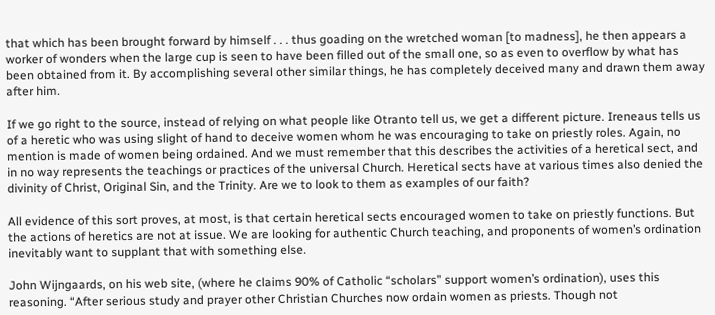that which has been brought forward by himself . . . thus goading on the wretched woman [to madness], he then appears a worker of wonders when the large cup is seen to have been filled out of the small one, so as even to overflow by what has been obtained from it. By accomplishing several other similar things, he has completely deceived many and drawn them away after him.

If we go right to the source, instead of relying on what people like Otranto tell us, we get a different picture. Ireneaus tells us of a heretic who was using slight of hand to deceive women whom he was encouraging to take on priestly roles. Again, no mention is made of women being ordained. And we must remember that this describes the activities of a heretical sect, and in no way represents the teachings or practices of the universal Church. Heretical sects have at various times also denied the divinity of Christ, Original Sin, and the Trinity. Are we to look to them as examples of our faith?

All evidence of this sort proves, at most, is that certain heretical sects encouraged women to take on priestly functions. But the actions of heretics are not at issue. We are looking for authentic Church teaching, and proponents of women’s ordination inevitably want to supplant that with something else.

John Wijngaards, on his web site, (where he claims 90% of Catholic “scholars” support women’s ordination), uses this reasoning. “After serious study and prayer other Christian Churches now ordain women as priests. Though not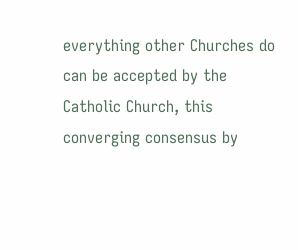everything other Churches do can be accepted by the Catholic Church, this converging consensus by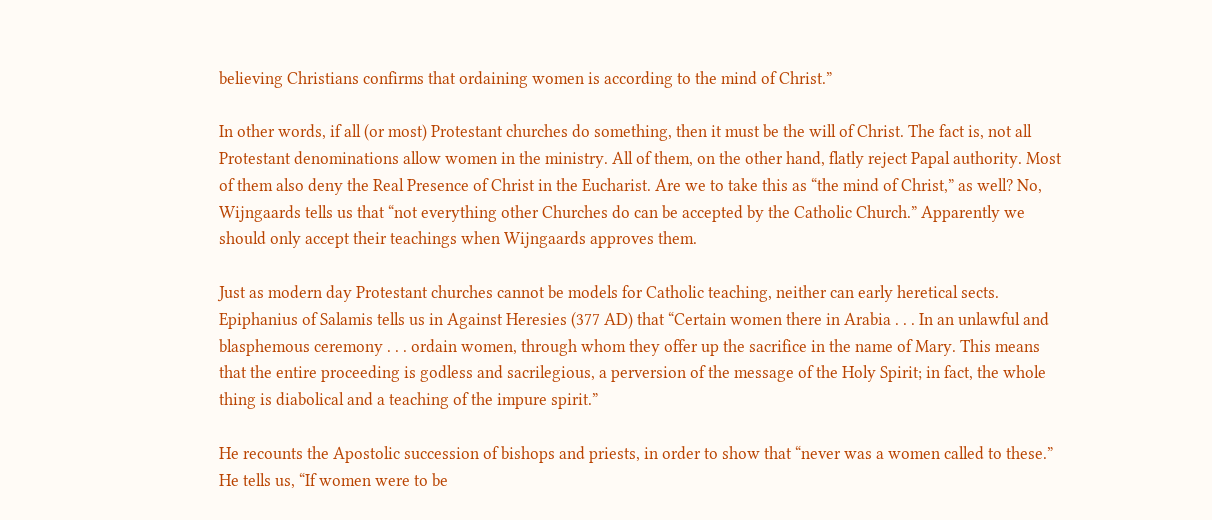believing Christians confirms that ordaining women is according to the mind of Christ.”

In other words, if all (or most) Protestant churches do something, then it must be the will of Christ. The fact is, not all Protestant denominations allow women in the ministry. All of them, on the other hand, flatly reject Papal authority. Most of them also deny the Real Presence of Christ in the Eucharist. Are we to take this as “the mind of Christ,” as well? No, Wijngaards tells us that “not everything other Churches do can be accepted by the Catholic Church.” Apparently we should only accept their teachings when Wijngaards approves them.

Just as modern day Protestant churches cannot be models for Catholic teaching, neither can early heretical sects. Epiphanius of Salamis tells us in Against Heresies (377 AD) that “Certain women there in Arabia . . . In an unlawful and blasphemous ceremony . . . ordain women, through whom they offer up the sacrifice in the name of Mary. This means that the entire proceeding is godless and sacrilegious, a perversion of the message of the Holy Spirit; in fact, the whole thing is diabolical and a teaching of the impure spirit.”

He recounts the Apostolic succession of bishops and priests, in order to show that “never was a women called to these.” He tells us, “If women were to be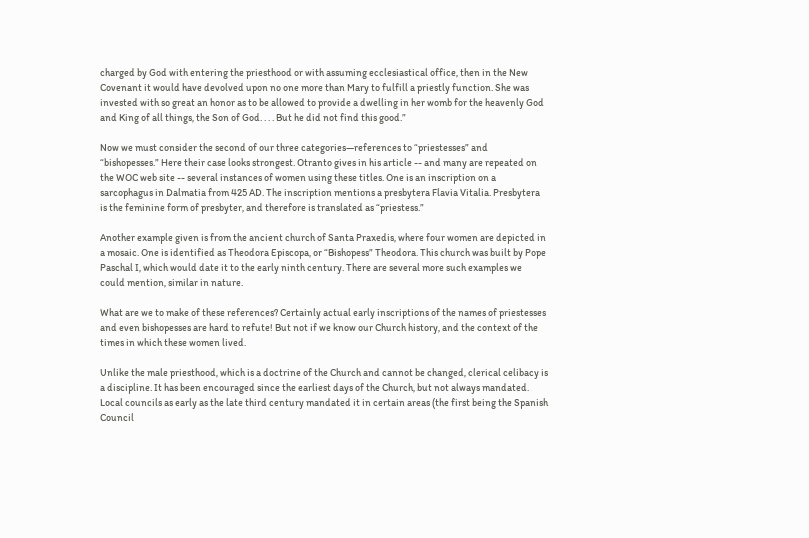charged by God with entering the priesthood or with assuming ecclesiastical office, then in the New Covenant it would have devolved upon no one more than Mary to fulfill a priestly function. She was invested with so great an honor as to be allowed to provide a dwelling in her womb for the heavenly God and King of all things, the Son of God. . . . But he did not find this good.”

Now we must consider the second of our three categories—references to “priestesses” and “bishopesses.” Here their case looks strongest. Otranto gives in his article -- and many are repeated on the WOC web site -- several instances of women using these titles. One is an inscription on a sarcophagus in Dalmatia from 425 AD. The inscription mentions a presbytera Flavia Vitalia. Presbytera is the feminine form of presbyter, and therefore is translated as “priestess.”

Another example given is from the ancient church of Santa Praxedis, where four women are depicted in a mosaic. One is identified as Theodora Episcopa, or “Bishopess” Theodora. This church was built by Pope Paschal I, which would date it to the early ninth century. There are several more such examples we could mention, similar in nature.

What are we to make of these references? Certainly actual early inscriptions of the names of priestesses and even bishopesses are hard to refute! But not if we know our Church history, and the context of the times in which these women lived.

Unlike the male priesthood, which is a doctrine of the Church and cannot be changed, clerical celibacy is a discipline. It has been encouraged since the earliest days of the Church, but not always mandated. Local councils as early as the late third century mandated it in certain areas (the first being the Spanish Council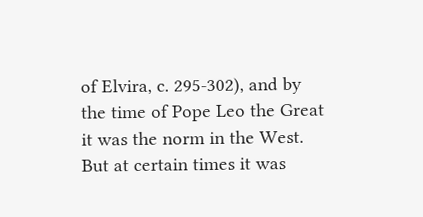of Elvira, c. 295-302), and by the time of Pope Leo the Great it was the norm in the West. But at certain times it was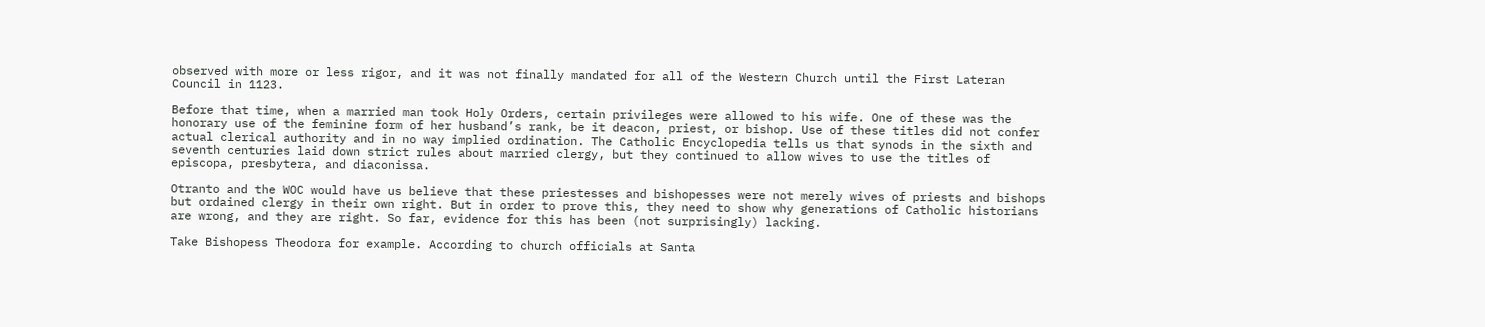observed with more or less rigor, and it was not finally mandated for all of the Western Church until the First Lateran Council in 1123.

Before that time, when a married man took Holy Orders, certain privileges were allowed to his wife. One of these was the honorary use of the feminine form of her husband’s rank, be it deacon, priest, or bishop. Use of these titles did not confer actual clerical authority and in no way implied ordination. The Catholic Encyclopedia tells us that synods in the sixth and seventh centuries laid down strict rules about married clergy, but they continued to allow wives to use the titles of episcopa, presbytera, and diaconissa.

Otranto and the WOC would have us believe that these priestesses and bishopesses were not merely wives of priests and bishops but ordained clergy in their own right. But in order to prove this, they need to show why generations of Catholic historians are wrong, and they are right. So far, evidence for this has been (not surprisingly) lacking.

Take Bishopess Theodora for example. According to church officials at Santa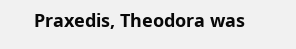Praxedis, Theodora was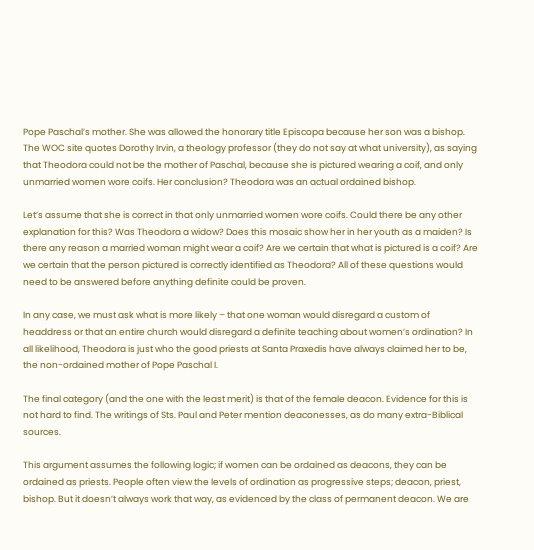Pope Paschal’s mother. She was allowed the honorary title Episcopa because her son was a bishop. The WOC site quotes Dorothy Irvin, a theology professor (they do not say at what university), as saying that Theodora could not be the mother of Paschal, because she is pictured wearing a coif, and only unmarried women wore coifs. Her conclusion? Theodora was an actual ordained bishop.

Let’s assume that she is correct in that only unmarried women wore coifs. Could there be any other explanation for this? Was Theodora a widow? Does this mosaic show her in her youth as a maiden? Is there any reason a married woman might wear a coif? Are we certain that what is pictured is a coif? Are we certain that the person pictured is correctly identified as Theodora? All of these questions would need to be answered before anything definite could be proven.

In any case, we must ask what is more likely – that one woman would disregard a custom of headdress or that an entire church would disregard a definite teaching about women’s ordination? In all likelihood, Theodora is just who the good priests at Santa Praxedis have always claimed her to be, the non-ordained mother of Pope Paschal I.

The final category (and the one with the least merit) is that of the female deacon. Evidence for this is not hard to find. The writings of Sts. Paul and Peter mention deaconesses, as do many extra-Biblical sources.

This argument assumes the following logic; if women can be ordained as deacons, they can be ordained as priests. People often view the levels of ordination as progressive steps; deacon, priest, bishop. But it doesn’t always work that way, as evidenced by the class of permanent deacon. We are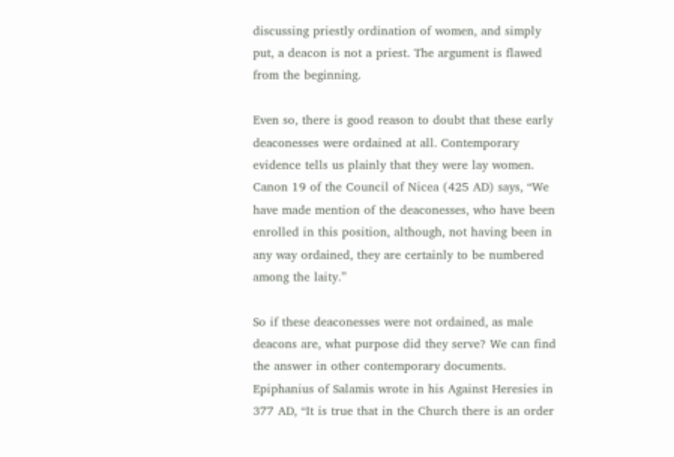discussing priestly ordination of women, and simply put, a deacon is not a priest. The argument is flawed from the beginning.

Even so, there is good reason to doubt that these early deaconesses were ordained at all. Contemporary evidence tells us plainly that they were lay women. Canon 19 of the Council of Nicea (425 AD) says, “We have made mention of the deaconesses, who have been enrolled in this position, although, not having been in any way ordained, they are certainly to be numbered among the laity.”

So if these deaconesses were not ordained, as male deacons are, what purpose did they serve? We can find the answer in other contemporary documents. Epiphanius of Salamis wrote in his Against Heresies in 377 AD, “It is true that in the Church there is an order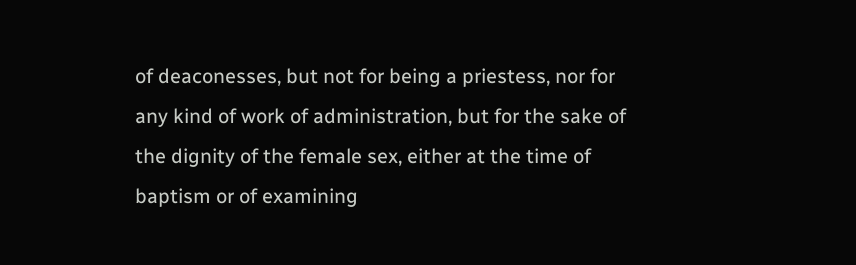of deaconesses, but not for being a priestess, nor for any kind of work of administration, but for the sake of the dignity of the female sex, either at the time of baptism or of examining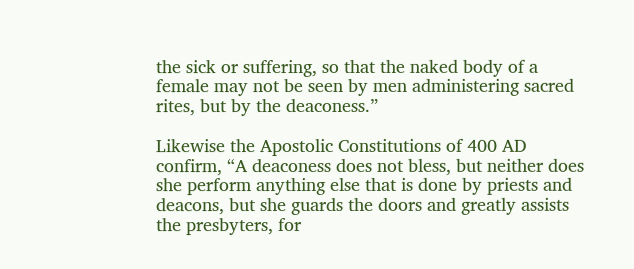the sick or suffering, so that the naked body of a female may not be seen by men administering sacred rites, but by the deaconess.”

Likewise the Apostolic Constitutions of 400 AD confirm, “A deaconess does not bless, but neither does she perform anything else that is done by priests and deacons, but she guards the doors and greatly assists the presbyters, for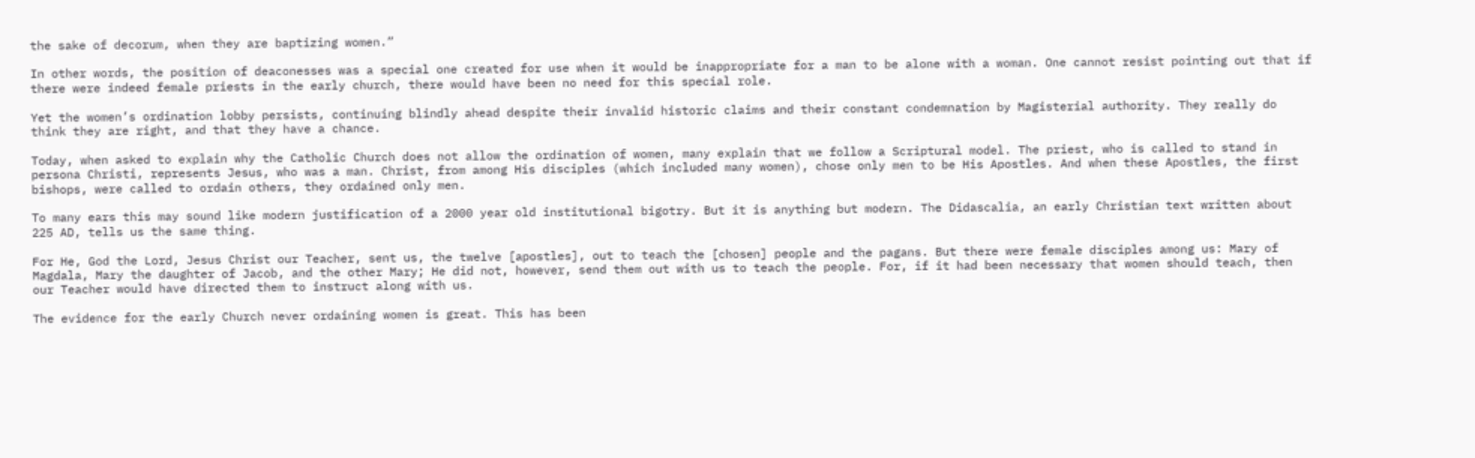the sake of decorum, when they are baptizing women.”

In other words, the position of deaconesses was a special one created for use when it would be inappropriate for a man to be alone with a woman. One cannot resist pointing out that if there were indeed female priests in the early church, there would have been no need for this special role.

Yet the women’s ordination lobby persists, continuing blindly ahead despite their invalid historic claims and their constant condemnation by Magisterial authority. They really do think they are right, and that they have a chance.

Today, when asked to explain why the Catholic Church does not allow the ordination of women, many explain that we follow a Scriptural model. The priest, who is called to stand in persona Christi, represents Jesus, who was a man. Christ, from among His disciples (which included many women), chose only men to be His Apostles. And when these Apostles, the first bishops, were called to ordain others, they ordained only men.

To many ears this may sound like modern justification of a 2000 year old institutional bigotry. But it is anything but modern. The Didascalia, an early Christian text written about 225 AD, tells us the same thing.

For He, God the Lord, Jesus Christ our Teacher, sent us, the twelve [apostles], out to teach the [chosen] people and the pagans. But there were female disciples among us: Mary of Magdala, Mary the daughter of Jacob, and the other Mary; He did not, however, send them out with us to teach the people. For, if it had been necessary that women should teach, then our Teacher would have directed them to instruct along with us.

The evidence for the early Church never ordaining women is great. This has been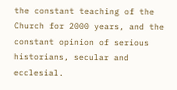the constant teaching of the Church for 2000 years, and the constant opinion of serious historians, secular and ecclesial.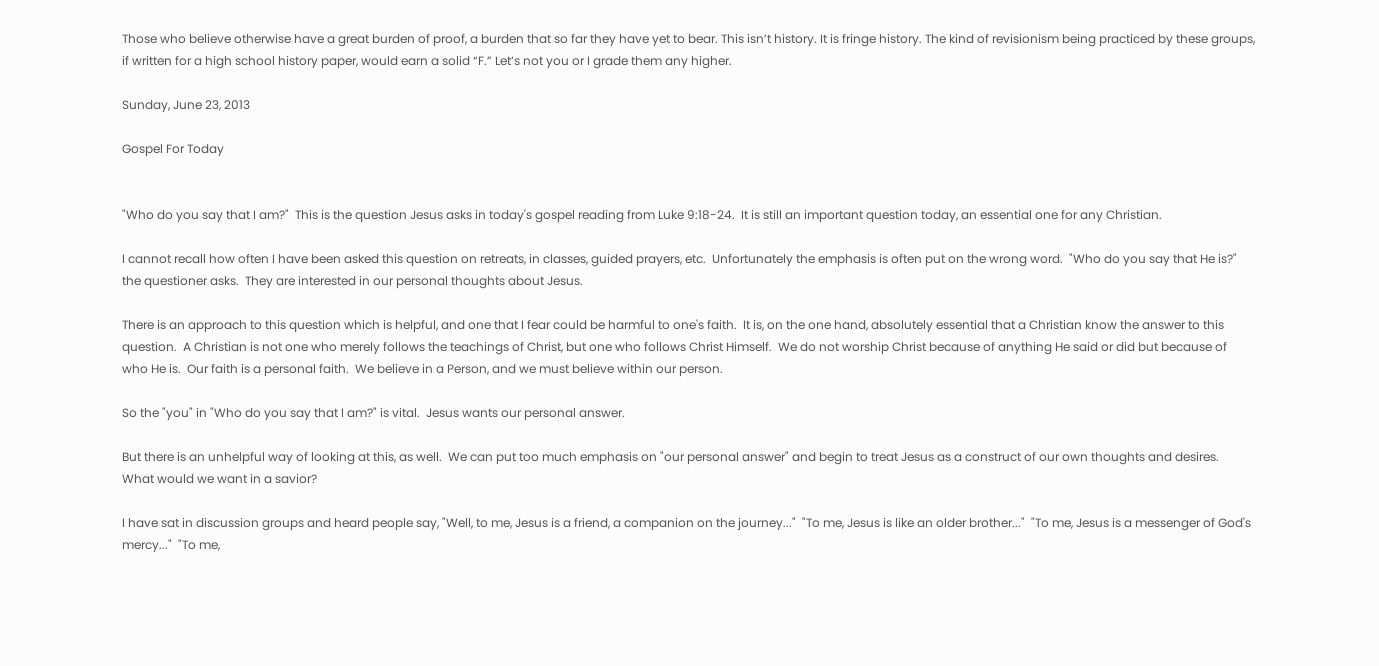Those who believe otherwise have a great burden of proof, a burden that so far they have yet to bear. This isn’t history. It is fringe history. The kind of revisionism being practiced by these groups, if written for a high school history paper, would earn a solid “F.” Let’s not you or I grade them any higher.

Sunday, June 23, 2013

Gospel For Today


"Who do you say that I am?"  This is the question Jesus asks in today's gospel reading from Luke 9:18-24.  It is still an important question today, an essential one for any Christian.

I cannot recall how often I have been asked this question on retreats, in classes, guided prayers, etc.  Unfortunately the emphasis is often put on the wrong word.  "Who do you say that He is?" the questioner asks.  They are interested in our personal thoughts about Jesus.

There is an approach to this question which is helpful, and one that I fear could be harmful to one's faith.  It is, on the one hand, absolutely essential that a Christian know the answer to this question.  A Christian is not one who merely follows the teachings of Christ, but one who follows Christ Himself.  We do not worship Christ because of anything He said or did but because of who He is.  Our faith is a personal faith.  We believe in a Person, and we must believe within our person.

So the "you" in "Who do you say that I am?" is vital.  Jesus wants our personal answer.

But there is an unhelpful way of looking at this, as well.  We can put too much emphasis on "our personal answer" and begin to treat Jesus as a construct of our own thoughts and desires.  What would we want in a savior?

I have sat in discussion groups and heard people say, "Well, to me, Jesus is a friend, a companion on the journey..."  "To me, Jesus is like an older brother..."  "To me, Jesus is a messenger of God's mercy..."  "To me,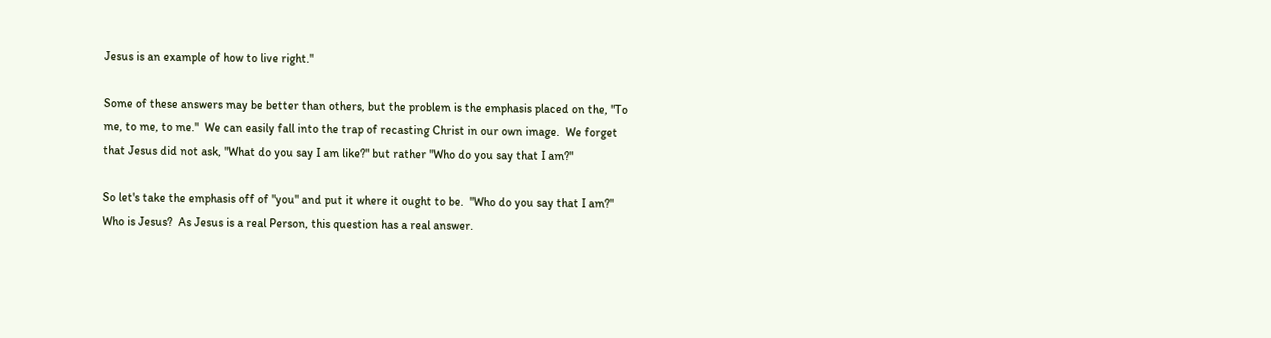Jesus is an example of how to live right."

Some of these answers may be better than others, but the problem is the emphasis placed on the, "To me, to me, to me."  We can easily fall into the trap of recasting Christ in our own image.  We forget that Jesus did not ask, "What do you say I am like?" but rather "Who do you say that I am?"

So let's take the emphasis off of "you" and put it where it ought to be.  "Who do you say that I am?"  Who is Jesus?  As Jesus is a real Person, this question has a real answer.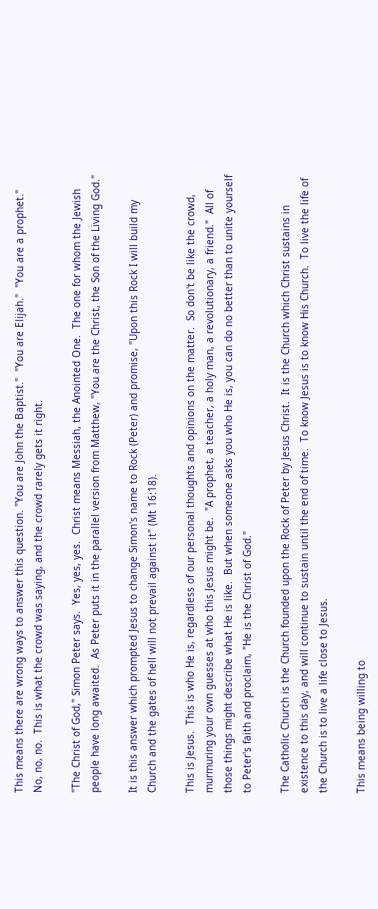This means there are wrong ways to answer this question. "You are John the Baptist."  "You are Elijah."  "You are a prophet."  No, no, no.  This is what the crowd was saying, and the crowd rarely gets it right.

"The Christ of God," Simon Peter says.  Yes, yes, yes.  Christ means Messiah, the Anointed One.  The one for whom the Jewish people have long awaited.  As Peter puts it in the parallel version from Matthew, "You are the Christ, the Son of the Living God."

It is this answer which prompted Jesus to change Simon's name to Rock (Peter) and promise, "Upon this Rock I will build my Church and the gates of hell will not prevail against it" (Mt 16:18).

This is Jesus.  This is who He is, regardless of our personal thoughts and opinions on the matter.  So don't be like the crowd, murmuring your own guesses at who this Jesus might be.  "A prophet, a teacher, a holy man, a revolutionary, a friend."  All of those things might describe what He is like.  But when someone asks you who He is, you can do no better than to unite yourself to Peter's faith and proclaim, "He is the Christ of God."

The Catholic Church is the Church founded upon the Rock of Peter by Jesus Christ.  It is the Church which Christ sustains in existence to this day, and will continue to sustain until the end of time.  To know Jesus is to know His Church.  To live the life of the Church is to live a life close to Jesus.

This means being willing to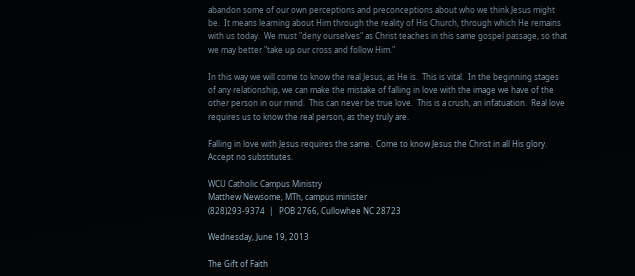abandon some of our own perceptions and preconceptions about who we think Jesus might be.  It means learning about Him through the reality of His Church, through which He remains with us today.  We must "deny ourselves" as Christ teaches in this same gospel passage, so that we may better "take up our cross and follow Him."

In this way we will come to know the real Jesus, as He is.  This is vital.  In the beginning stages of any relationship, we can make the mistake of falling in love with the image we have of the other person in our mind.  This can never be true love.  This is a crush, an infatuation.  Real love requires us to know the real person, as they truly are.

Falling in love with Jesus requires the same.  Come to know Jesus the Christ in all His glory.  Accept no substitutes.

WCU Catholic Campus Ministry
Matthew Newsome, MTh, campus minister
(828)293-9374  |   POB 2766, Cullowhee NC 28723

Wednesday, June 19, 2013

The Gift of Faith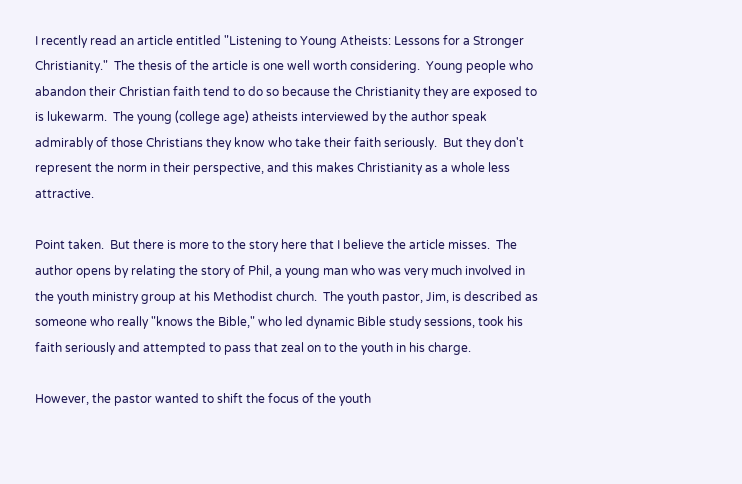I recently read an article entitled "Listening to Young Atheists: Lessons for a Stronger Christianity."  The thesis of the article is one well worth considering.  Young people who abandon their Christian faith tend to do so because the Christianity they are exposed to is lukewarm.  The young (college age) atheists interviewed by the author speak admirably of those Christians they know who take their faith seriously.  But they don't represent the norm in their perspective, and this makes Christianity as a whole less attractive.

Point taken.  But there is more to the story here that I believe the article misses.  The author opens by relating the story of Phil, a young man who was very much involved in the youth ministry group at his Methodist church.  The youth pastor, Jim, is described as someone who really "knows the Bible," who led dynamic Bible study sessions, took his faith seriously and attempted to pass that zeal on to the youth in his charge.

However, the pastor wanted to shift the focus of the youth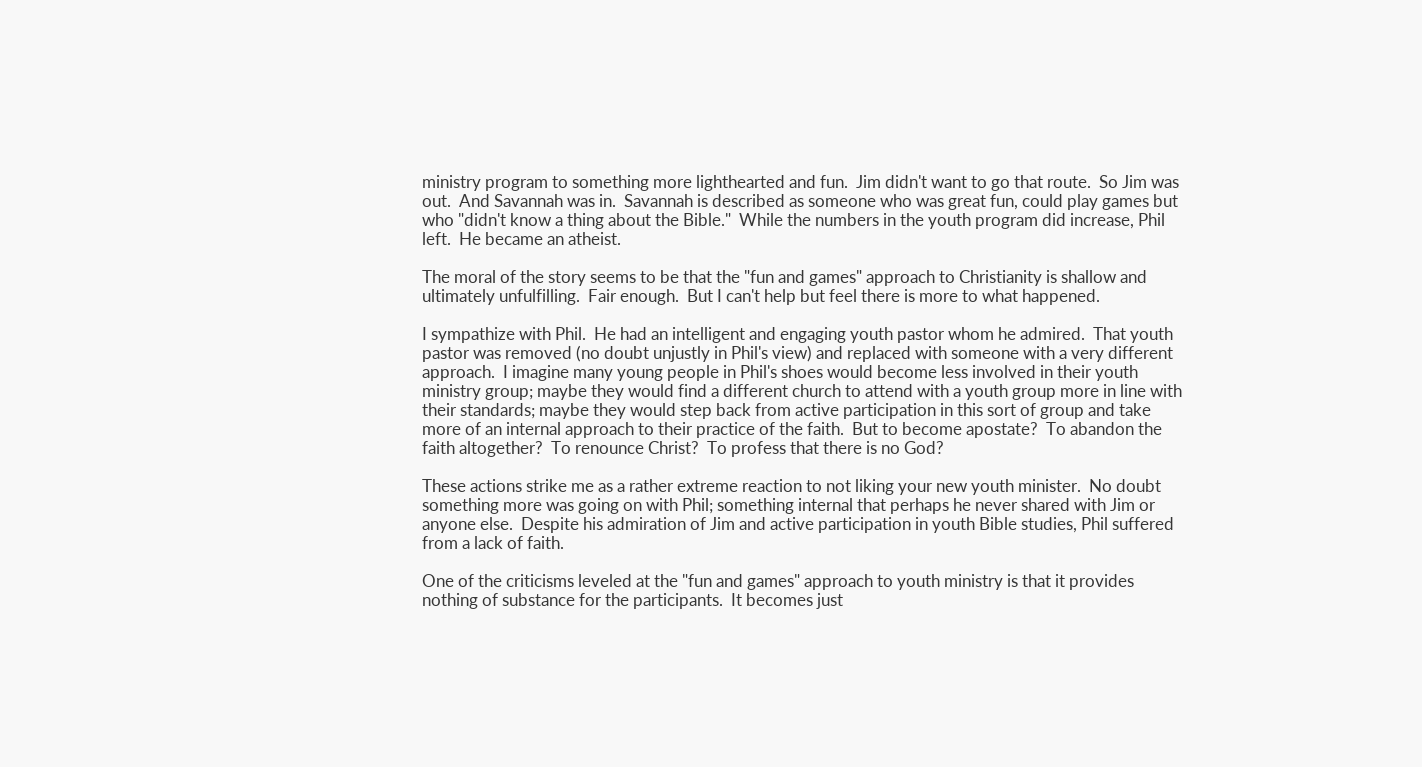ministry program to something more lighthearted and fun.  Jim didn't want to go that route.  So Jim was out.  And Savannah was in.  Savannah is described as someone who was great fun, could play games but who "didn't know a thing about the Bible."  While the numbers in the youth program did increase, Phil left.  He became an atheist.

The moral of the story seems to be that the "fun and games" approach to Christianity is shallow and ultimately unfulfilling.  Fair enough.  But I can't help but feel there is more to what happened.

I sympathize with Phil.  He had an intelligent and engaging youth pastor whom he admired.  That youth pastor was removed (no doubt unjustly in Phil's view) and replaced with someone with a very different approach.  I imagine many young people in Phil's shoes would become less involved in their youth ministry group; maybe they would find a different church to attend with a youth group more in line with their standards; maybe they would step back from active participation in this sort of group and take more of an internal approach to their practice of the faith.  But to become apostate?  To abandon the faith altogether?  To renounce Christ?  To profess that there is no God?

These actions strike me as a rather extreme reaction to not liking your new youth minister.  No doubt something more was going on with Phil; something internal that perhaps he never shared with Jim or anyone else.  Despite his admiration of Jim and active participation in youth Bible studies, Phil suffered from a lack of faith.

One of the criticisms leveled at the "fun and games" approach to youth ministry is that it provides nothing of substance for the participants.  It becomes just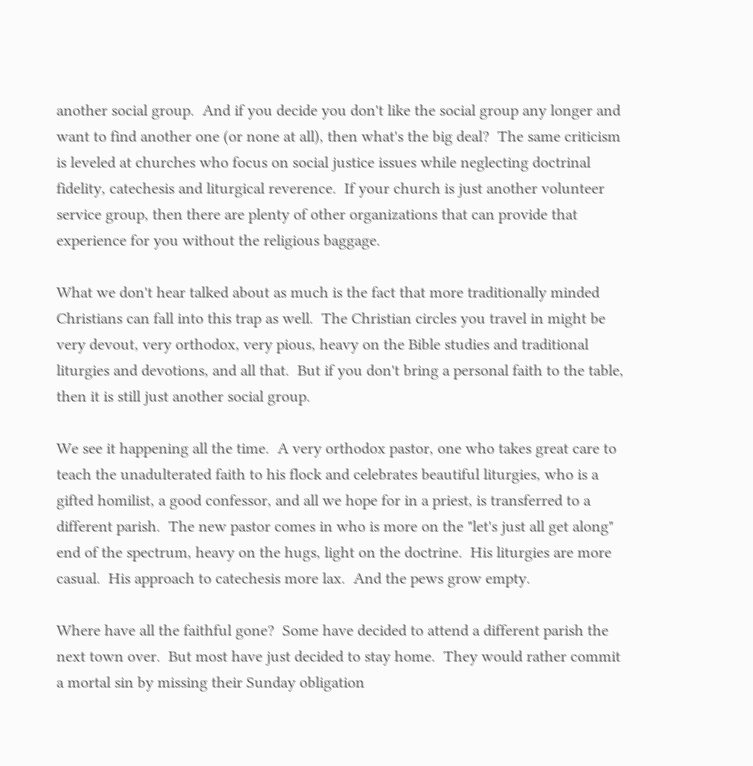another social group.  And if you decide you don't like the social group any longer and want to find another one (or none at all), then what's the big deal?  The same criticism is leveled at churches who focus on social justice issues while neglecting doctrinal fidelity, catechesis and liturgical reverence.  If your church is just another volunteer service group, then there are plenty of other organizations that can provide that experience for you without the religious baggage.

What we don't hear talked about as much is the fact that more traditionally minded Christians can fall into this trap as well.  The Christian circles you travel in might be very devout, very orthodox, very pious, heavy on the Bible studies and traditional liturgies and devotions, and all that.  But if you don't bring a personal faith to the table, then it is still just another social group.

We see it happening all the time.  A very orthodox pastor, one who takes great care to teach the unadulterated faith to his flock and celebrates beautiful liturgies, who is a gifted homilist, a good confessor, and all we hope for in a priest, is transferred to a different parish.  The new pastor comes in who is more on the "let's just all get along" end of the spectrum, heavy on the hugs, light on the doctrine.  His liturgies are more casual.  His approach to catechesis more lax.  And the pews grow empty.

Where have all the faithful gone?  Some have decided to attend a different parish the next town over.  But most have just decided to stay home.  They would rather commit a mortal sin by missing their Sunday obligation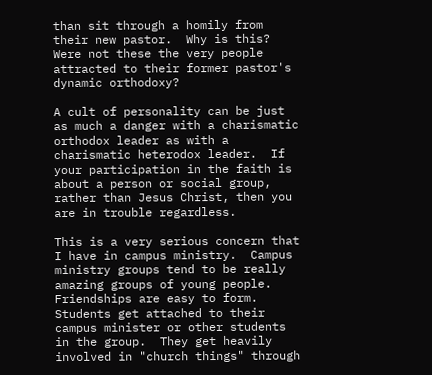than sit through a homily from their new pastor.  Why is this?  Were not these the very people attracted to their former pastor's dynamic orthodoxy?

A cult of personality can be just as much a danger with a charismatic orthodox leader as with a charismatic heterodox leader.  If your participation in the faith is about a person or social group, rather than Jesus Christ, then you are in trouble regardless.

This is a very serious concern that I have in campus ministry.  Campus ministry groups tend to be really amazing groups of young people.  Friendships are easy to form.  Students get attached to their campus minister or other students in the group.  They get heavily involved in "church things" through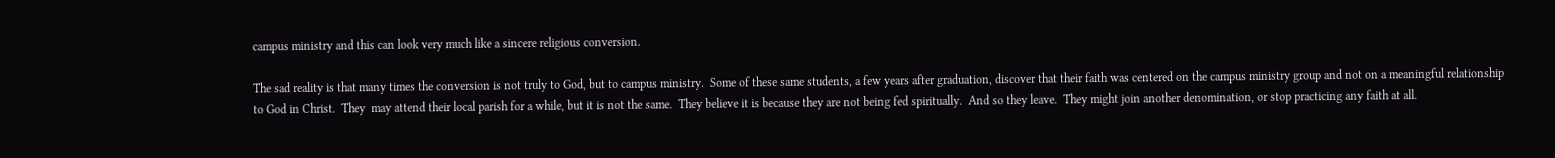campus ministry and this can look very much like a sincere religious conversion.

The sad reality is that many times the conversion is not truly to God, but to campus ministry.  Some of these same students, a few years after graduation, discover that their faith was centered on the campus ministry group and not on a meaningful relationship to God in Christ.  They  may attend their local parish for a while, but it is not the same.  They believe it is because they are not being fed spiritually.  And so they leave.  They might join another denomination, or stop practicing any faith at all.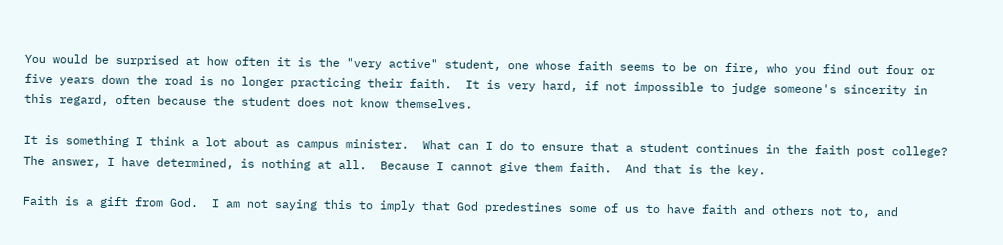You would be surprised at how often it is the "very active" student, one whose faith seems to be on fire, who you find out four or five years down the road is no longer practicing their faith.  It is very hard, if not impossible to judge someone's sincerity in this regard, often because the student does not know themselves.

It is something I think a lot about as campus minister.  What can I do to ensure that a student continues in the faith post college?  The answer, I have determined, is nothing at all.  Because I cannot give them faith.  And that is the key.

Faith is a gift from God.  I am not saying this to imply that God predestines some of us to have faith and others not to, and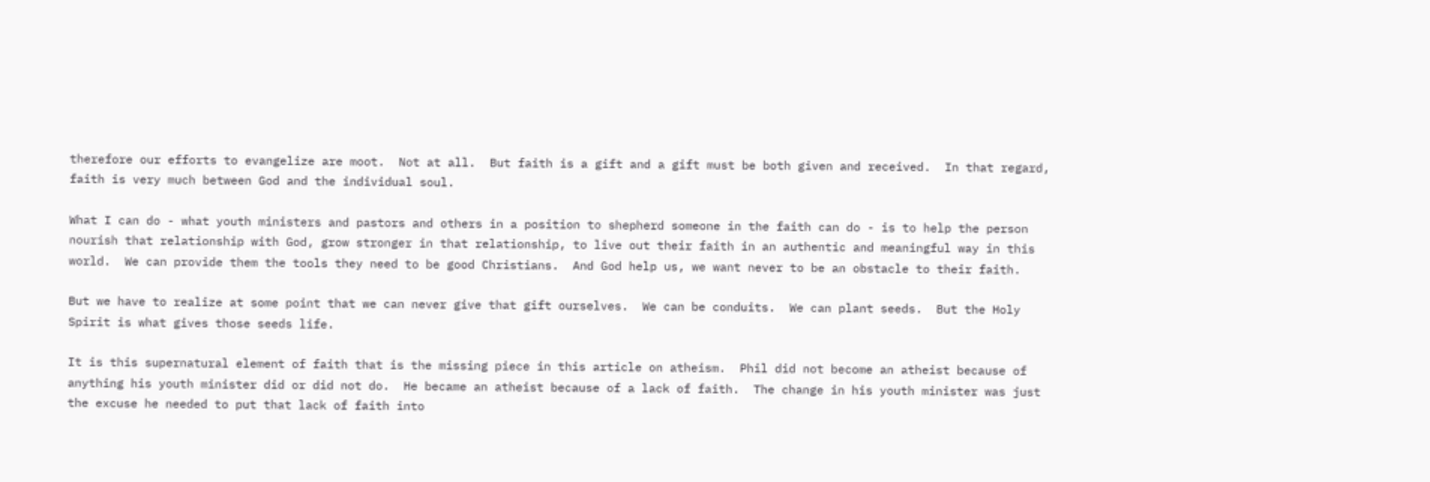therefore our efforts to evangelize are moot.  Not at all.  But faith is a gift and a gift must be both given and received.  In that regard, faith is very much between God and the individual soul.

What I can do - what youth ministers and pastors and others in a position to shepherd someone in the faith can do - is to help the person nourish that relationship with God, grow stronger in that relationship, to live out their faith in an authentic and meaningful way in this world.  We can provide them the tools they need to be good Christians.  And God help us, we want never to be an obstacle to their faith.

But we have to realize at some point that we can never give that gift ourselves.  We can be conduits.  We can plant seeds.  But the Holy Spirit is what gives those seeds life.

It is this supernatural element of faith that is the missing piece in this article on atheism.  Phil did not become an atheist because of anything his youth minister did or did not do.  He became an atheist because of a lack of faith.  The change in his youth minister was just the excuse he needed to put that lack of faith into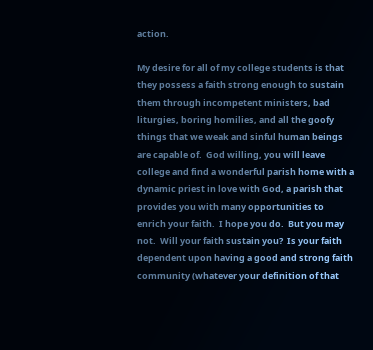action.

My desire for all of my college students is that they possess a faith strong enough to sustain them through incompetent ministers, bad liturgies, boring homilies, and all the goofy things that we weak and sinful human beings are capable of.  God willing, you will leave college and find a wonderful parish home with a dynamic priest in love with God, a parish that provides you with many opportunities to enrich your faith.  I hope you do.  But you may not.  Will your faith sustain you?  Is your faith dependent upon having a good and strong faith community (whatever your definition of that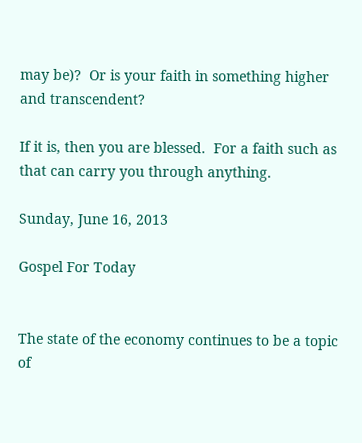may be)?  Or is your faith in something higher and transcendent?

If it is, then you are blessed.  For a faith such as that can carry you through anything.

Sunday, June 16, 2013

Gospel For Today


The state of the economy continues to be a topic of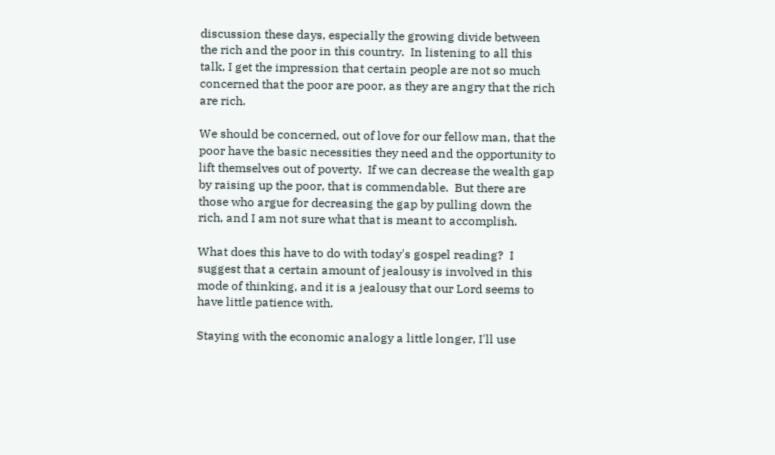discussion these days, especially the growing divide between the rich and the poor in this country.  In listening to all this talk, I get the impression that certain people are not so much concerned that the poor are poor, as they are angry that the rich are rich.

We should be concerned, out of love for our fellow man, that the poor have the basic necessities they need and the opportunity to lift themselves out of poverty.  If we can decrease the wealth gap by raising up the poor, that is commendable.  But there are those who argue for decreasing the gap by pulling down the rich, and I am not sure what that is meant to accomplish.

What does this have to do with today's gospel reading?  I suggest that a certain amount of jealousy is involved in this mode of thinking, and it is a jealousy that our Lord seems to have little patience with.

Staying with the economic analogy a little longer, I'll use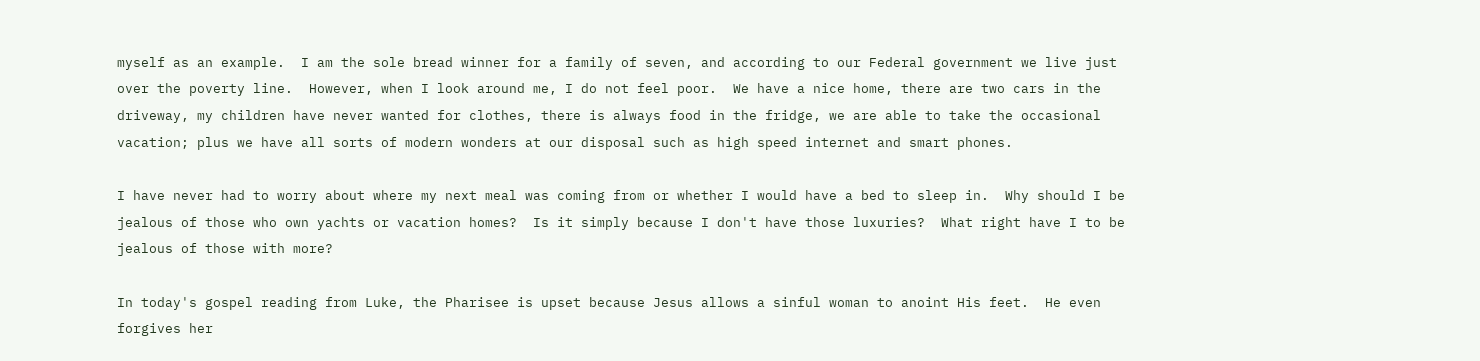myself as an example.  I am the sole bread winner for a family of seven, and according to our Federal government we live just over the poverty line.  However, when I look around me, I do not feel poor.  We have a nice home, there are two cars in the driveway, my children have never wanted for clothes, there is always food in the fridge, we are able to take the occasional vacation; plus we have all sorts of modern wonders at our disposal such as high speed internet and smart phones.

I have never had to worry about where my next meal was coming from or whether I would have a bed to sleep in.  Why should I be jealous of those who own yachts or vacation homes?  Is it simply because I don't have those luxuries?  What right have I to be jealous of those with more?

In today's gospel reading from Luke, the Pharisee is upset because Jesus allows a sinful woman to anoint His feet.  He even forgives her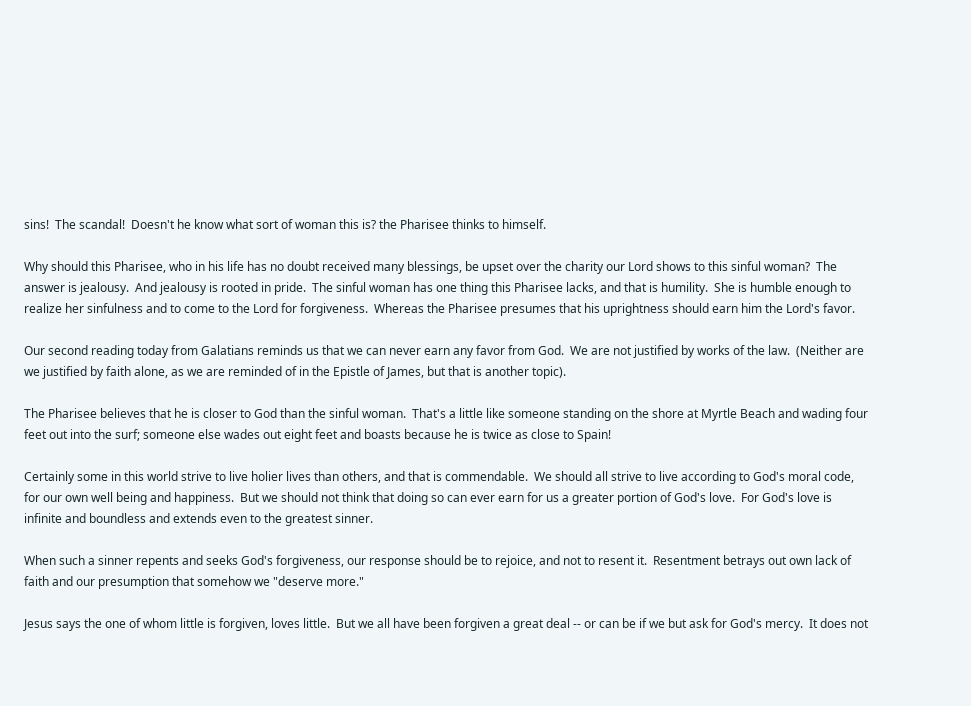sins!  The scandal!  Doesn't he know what sort of woman this is? the Pharisee thinks to himself.

Why should this Pharisee, who in his life has no doubt received many blessings, be upset over the charity our Lord shows to this sinful woman?  The answer is jealousy.  And jealousy is rooted in pride.  The sinful woman has one thing this Pharisee lacks, and that is humility.  She is humble enough to realize her sinfulness and to come to the Lord for forgiveness.  Whereas the Pharisee presumes that his uprightness should earn him the Lord's favor.

Our second reading today from Galatians reminds us that we can never earn any favor from God.  We are not justified by works of the law.  (Neither are we justified by faith alone, as we are reminded of in the Epistle of James, but that is another topic).

The Pharisee believes that he is closer to God than the sinful woman.  That's a little like someone standing on the shore at Myrtle Beach and wading four feet out into the surf; someone else wades out eight feet and boasts because he is twice as close to Spain!

Certainly some in this world strive to live holier lives than others, and that is commendable.  We should all strive to live according to God's moral code, for our own well being and happiness.  But we should not think that doing so can ever earn for us a greater portion of God's love.  For God's love is infinite and boundless and extends even to the greatest sinner.

When such a sinner repents and seeks God's forgiveness, our response should be to rejoice, and not to resent it.  Resentment betrays out own lack of faith and our presumption that somehow we "deserve more."

Jesus says the one of whom little is forgiven, loves little.  But we all have been forgiven a great deal -- or can be if we but ask for God's mercy.  It does not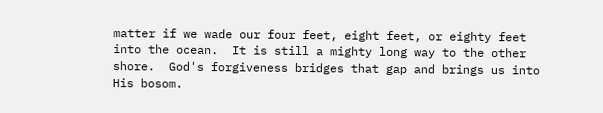matter if we wade our four feet, eight feet, or eighty feet into the ocean.  It is still a mighty long way to the other shore.  God's forgiveness bridges that gap and brings us into His bosom.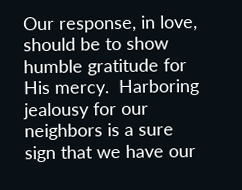Our response, in love, should be to show humble gratitude for His mercy.  Harboring jealousy for our neighbors is a sure sign that we have our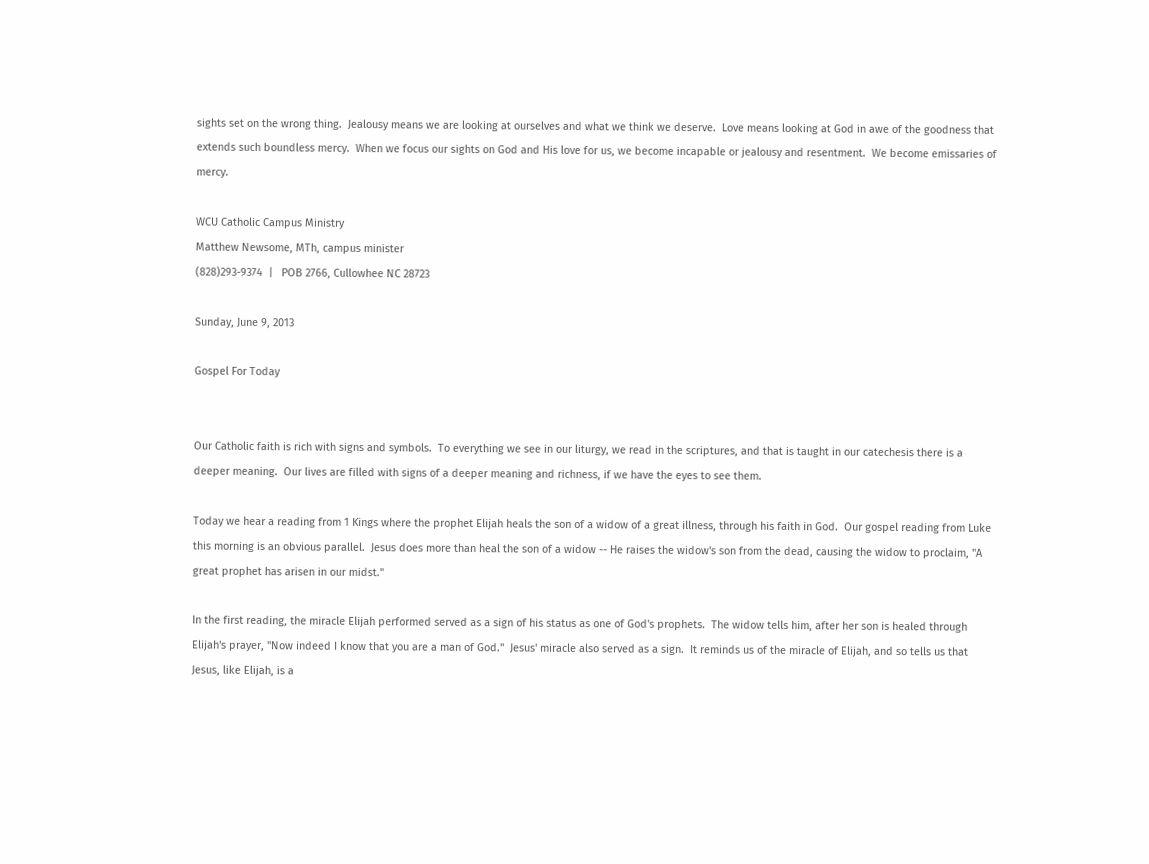sights set on the wrong thing.  Jealousy means we are looking at ourselves and what we think we deserve.  Love means looking at God in awe of the goodness that extends such boundless mercy.  When we focus our sights on God and His love for us, we become incapable or jealousy and resentment.  We become emissaries of mercy.

WCU Catholic Campus Ministry
Matthew Newsome, MTh, campus minister
(828)293-9374  |   POB 2766, Cullowhee NC 28723

Sunday, June 9, 2013

Gospel For Today


Our Catholic faith is rich with signs and symbols.  To everything we see in our liturgy, we read in the scriptures, and that is taught in our catechesis there is a deeper meaning.  Our lives are filled with signs of a deeper meaning and richness, if we have the eyes to see them.

Today we hear a reading from 1 Kings where the prophet Elijah heals the son of a widow of a great illness, through his faith in God.  Our gospel reading from Luke this morning is an obvious parallel.  Jesus does more than heal the son of a widow -- He raises the widow's son from the dead, causing the widow to proclaim, "A great prophet has arisen in our midst."

In the first reading, the miracle Elijah performed served as a sign of his status as one of God's prophets.  The widow tells him, after her son is healed through Elijah's prayer, "Now indeed I know that you are a man of God."  Jesus' miracle also served as a sign.  It reminds us of the miracle of Elijah, and so tells us that Jesus, like Elijah, is a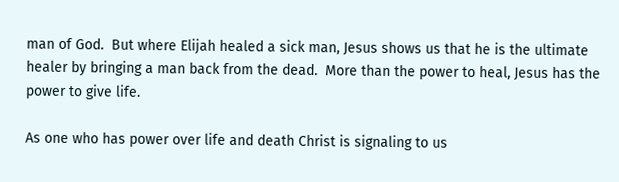man of God.  But where Elijah healed a sick man, Jesus shows us that he is the ultimate healer by bringing a man back from the dead.  More than the power to heal, Jesus has the power to give life.

As one who has power over life and death Christ is signaling to us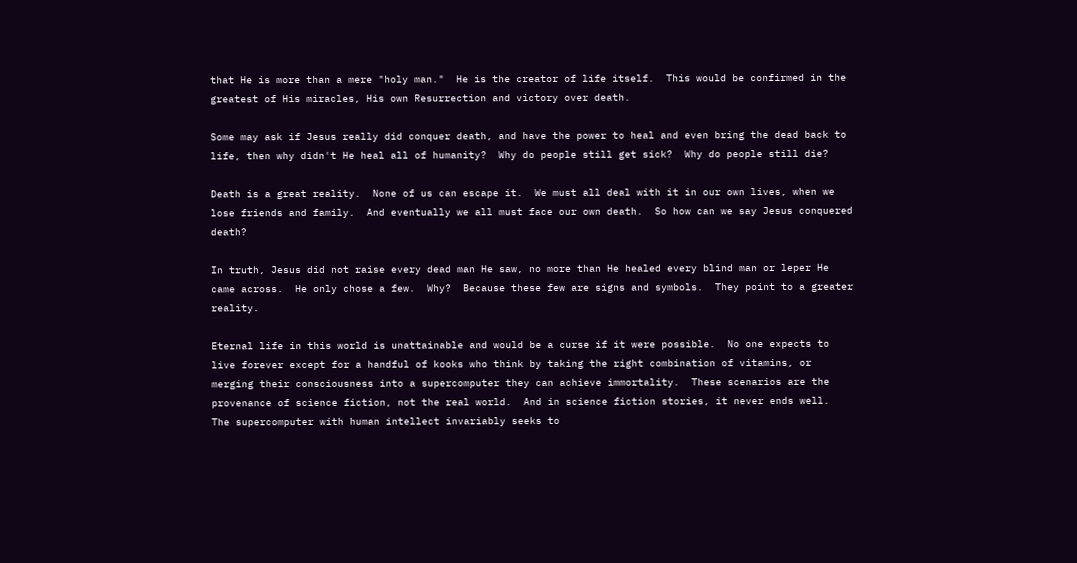that He is more than a mere "holy man."  He is the creator of life itself.  This would be confirmed in the greatest of His miracles, His own Resurrection and victory over death.

Some may ask if Jesus really did conquer death, and have the power to heal and even bring the dead back to life, then why didn't He heal all of humanity?  Why do people still get sick?  Why do people still die?

Death is a great reality.  None of us can escape it.  We must all deal with it in our own lives, when we lose friends and family.  And eventually we all must face our own death.  So how can we say Jesus conquered death?

In truth, Jesus did not raise every dead man He saw, no more than He healed every blind man or leper He came across.  He only chose a few.  Why?  Because these few are signs and symbols.  They point to a greater reality.

Eternal life in this world is unattainable and would be a curse if it were possible.  No one expects to live forever except for a handful of kooks who think by taking the right combination of vitamins, or merging their consciousness into a supercomputer they can achieve immortality.  These scenarios are the provenance of science fiction, not the real world.  And in science fiction stories, it never ends well.  The supercomputer with human intellect invariably seeks to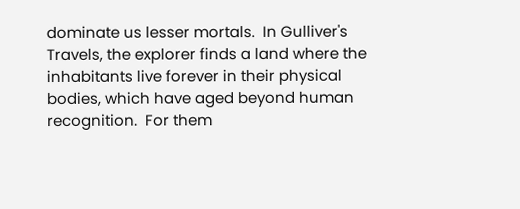dominate us lesser mortals.  In Gulliver's Travels, the explorer finds a land where the inhabitants live forever in their physical bodies, which have aged beyond human recognition.  For them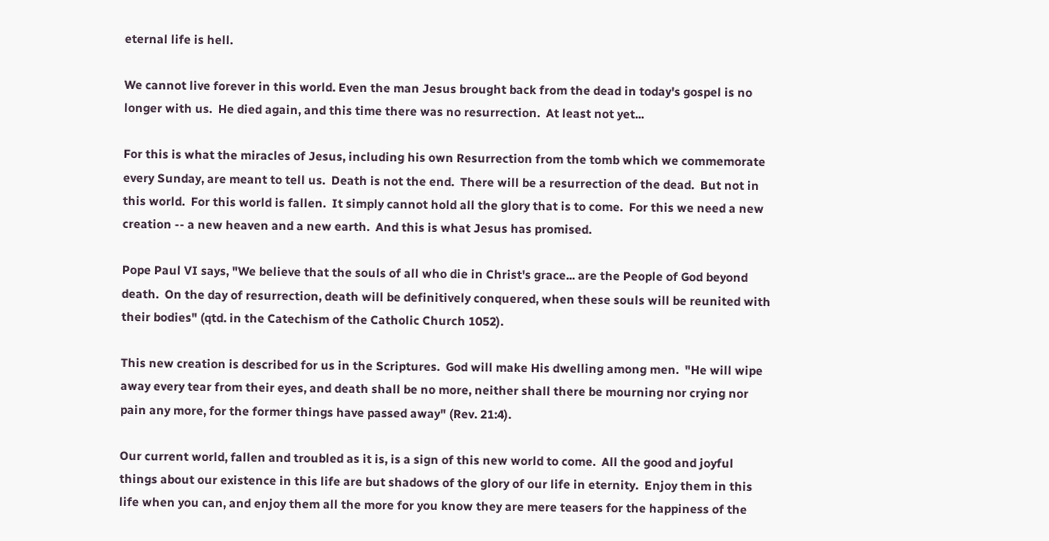eternal life is hell.

We cannot live forever in this world. Even the man Jesus brought back from the dead in today's gospel is no longer with us.  He died again, and this time there was no resurrection.  At least not yet...

For this is what the miracles of Jesus, including his own Resurrection from the tomb which we commemorate every Sunday, are meant to tell us.  Death is not the end.  There will be a resurrection of the dead.  But not in this world.  For this world is fallen.  It simply cannot hold all the glory that is to come.  For this we need a new creation -- a new heaven and a new earth.  And this is what Jesus has promised.

Pope Paul VI says, "We believe that the souls of all who die in Christ's grace... are the People of God beyond death.  On the day of resurrection, death will be definitively conquered, when these souls will be reunited with their bodies" (qtd. in the Catechism of the Catholic Church 1052).

This new creation is described for us in the Scriptures.  God will make His dwelling among men.  "He will wipe away every tear from their eyes, and death shall be no more, neither shall there be mourning nor crying nor pain any more, for the former things have passed away" (Rev. 21:4).

Our current world, fallen and troubled as it is, is a sign of this new world to come.  All the good and joyful things about our existence in this life are but shadows of the glory of our life in eternity.  Enjoy them in this life when you can, and enjoy them all the more for you know they are mere teasers for the happiness of the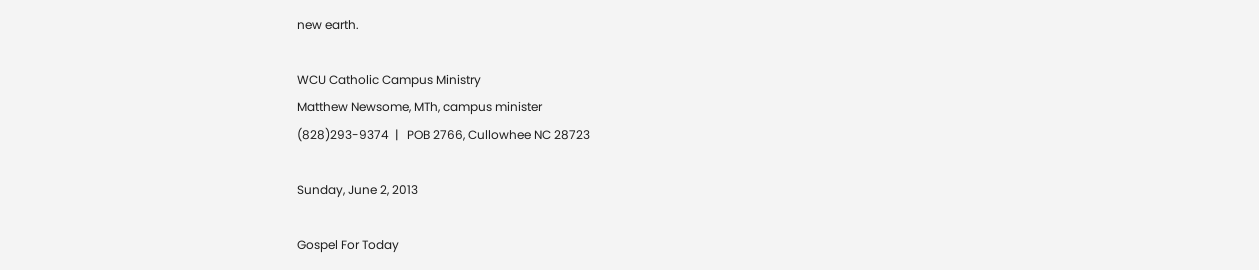new earth.

WCU Catholic Campus Ministry
Matthew Newsome, MTh, campus minister
(828)293-9374  |   POB 2766, Cullowhee NC 28723

Sunday, June 2, 2013

Gospel For Today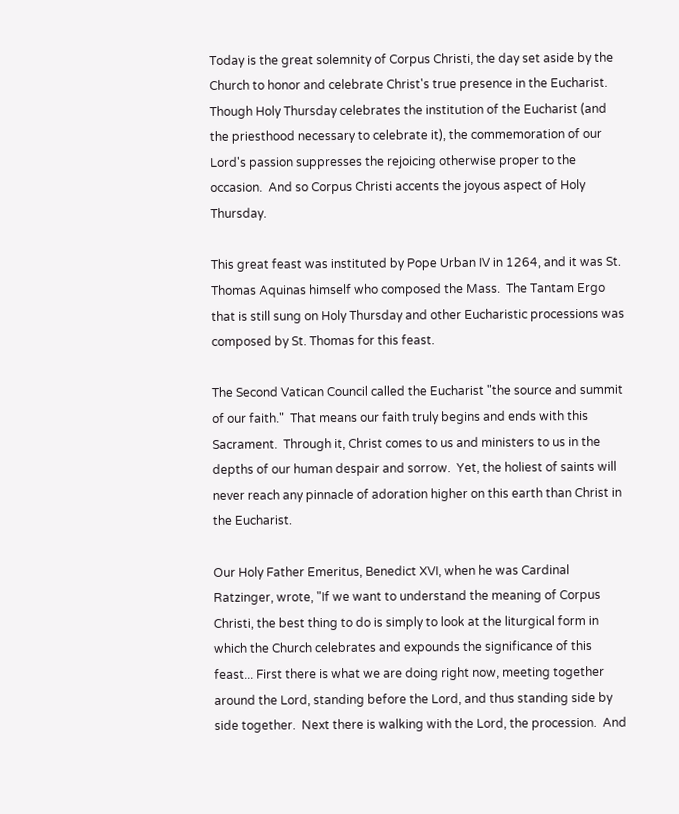Today is the great solemnity of Corpus Christi, the day set aside by the Church to honor and celebrate Christ's true presence in the Eucharist.  Though Holy Thursday celebrates the institution of the Eucharist (and the priesthood necessary to celebrate it), the commemoration of our Lord's passion suppresses the rejoicing otherwise proper to the occasion.  And so Corpus Christi accents the joyous aspect of Holy Thursday.

This great feast was instituted by Pope Urban IV in 1264, and it was St. Thomas Aquinas himself who composed the Mass.  The Tantam Ergo that is still sung on Holy Thursday and other Eucharistic processions was composed by St. Thomas for this feast.

The Second Vatican Council called the Eucharist "the source and summit of our faith."  That means our faith truly begins and ends with this Sacrament.  Through it, Christ comes to us and ministers to us in the depths of our human despair and sorrow.  Yet, the holiest of saints will never reach any pinnacle of adoration higher on this earth than Christ in the Eucharist.

Our Holy Father Emeritus, Benedict XVI, when he was Cardinal Ratzinger, wrote, "If we want to understand the meaning of Corpus Christi, the best thing to do is simply to look at the liturgical form in which the Church celebrates and expounds the significance of this feast... First there is what we are doing right now, meeting together around the Lord, standing before the Lord, and thus standing side by side together.  Next there is walking with the Lord, the procession.  And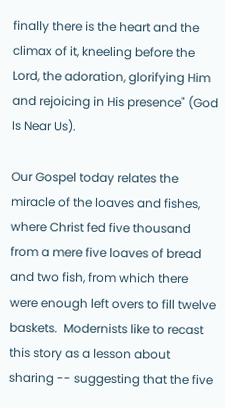finally there is the heart and the climax of it, kneeling before the Lord, the adoration, glorifying Him and rejoicing in His presence" (God Is Near Us).

Our Gospel today relates the miracle of the loaves and fishes, where Christ fed five thousand from a mere five loaves of bread and two fish, from which there were enough left overs to fill twelve baskets.  Modernists like to recast this story as a lesson about sharing -- suggesting that the five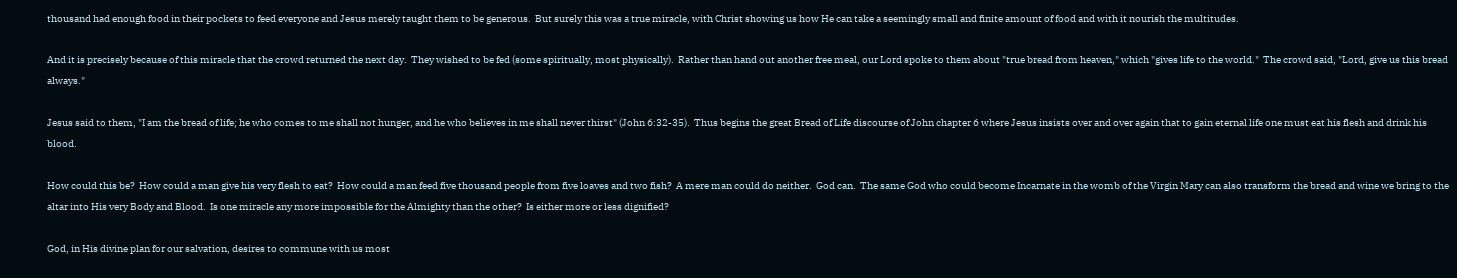thousand had enough food in their pockets to feed everyone and Jesus merely taught them to be generous.  But surely this was a true miracle, with Christ showing us how He can take a seemingly small and finite amount of food and with it nourish the multitudes.

And it is precisely because of this miracle that the crowd returned the next day.  They wished to be fed (some spiritually, most physically).  Rather than hand out another free meal, our Lord spoke to them about "true bread from heaven," which "gives life to the world."  The crowd said, "Lord, give us this bread always."

Jesus said to them, "I am the bread of life; he who comes to me shall not hunger, and he who believes in me shall never thirst" (John 6:32-35).  Thus begins the great Bread of Life discourse of John chapter 6 where Jesus insists over and over again that to gain eternal life one must eat his flesh and drink his blood.

How could this be?  How could a man give his very flesh to eat?  How could a man feed five thousand people from five loaves and two fish?  A mere man could do neither.  God can.  The same God who could become Incarnate in the womb of the Virgin Mary can also transform the bread and wine we bring to the altar into His very Body and Blood.  Is one miracle any more impossible for the Almighty than the other?  Is either more or less dignified?

God, in His divine plan for our salvation, desires to commune with us most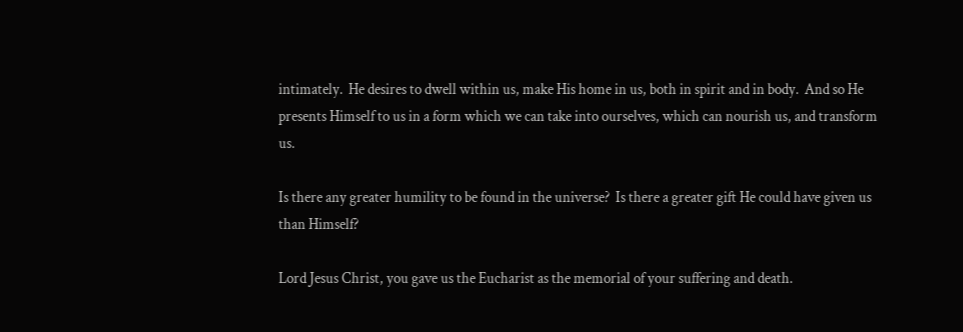intimately.  He desires to dwell within us, make His home in us, both in spirit and in body.  And so He presents Himself to us in a form which we can take into ourselves, which can nourish us, and transform us.

Is there any greater humility to be found in the universe?  Is there a greater gift He could have given us than Himself?

Lord Jesus Christ, you gave us the Eucharist as the memorial of your suffering and death.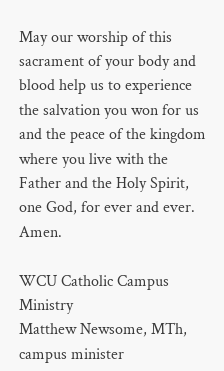May our worship of this sacrament of your body and blood help us to experience the salvation you won for us and the peace of the kingdom where you live with the Father and the Holy Spirit, one God, for ever and ever. Amen.

WCU Catholic Campus Ministry
Matthew Newsome, MTh, campus minister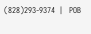(828)293-9374  |   POB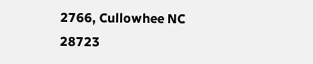2766, Cullowhee NC 28723